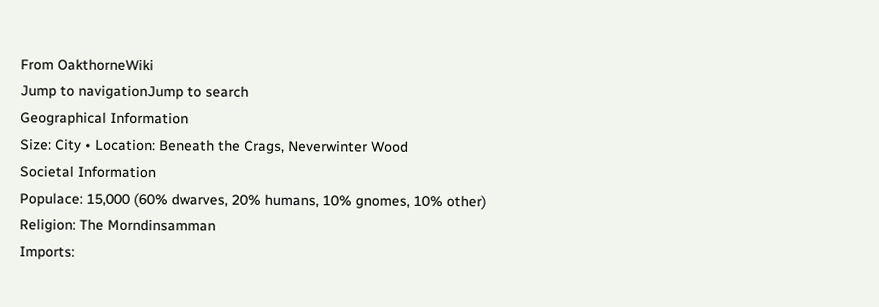From OakthorneWiki
Jump to navigationJump to search
Geographical Information
Size: City • Location: Beneath the Crags, Neverwinter Wood
Societal Information
Populace: 15,000 (60% dwarves, 20% humans, 10% gnomes, 10% other)
Religion: The Morndinsamman
Imports: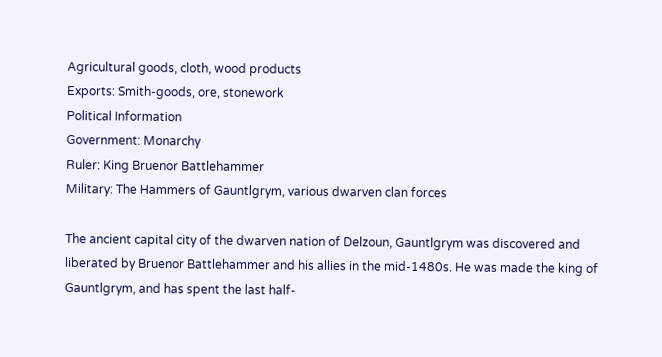Agricultural goods, cloth, wood products
Exports: Smith-goods, ore, stonework
Political Information
Government: Monarchy
Ruler: King Bruenor Battlehammer
Military: The Hammers of Gauntlgrym, various dwarven clan forces

The ancient capital city of the dwarven nation of Delzoun, Gauntlgrym was discovered and liberated by Bruenor Battlehammer and his allies in the mid-1480s. He was made the king of Gauntlgrym, and has spent the last half-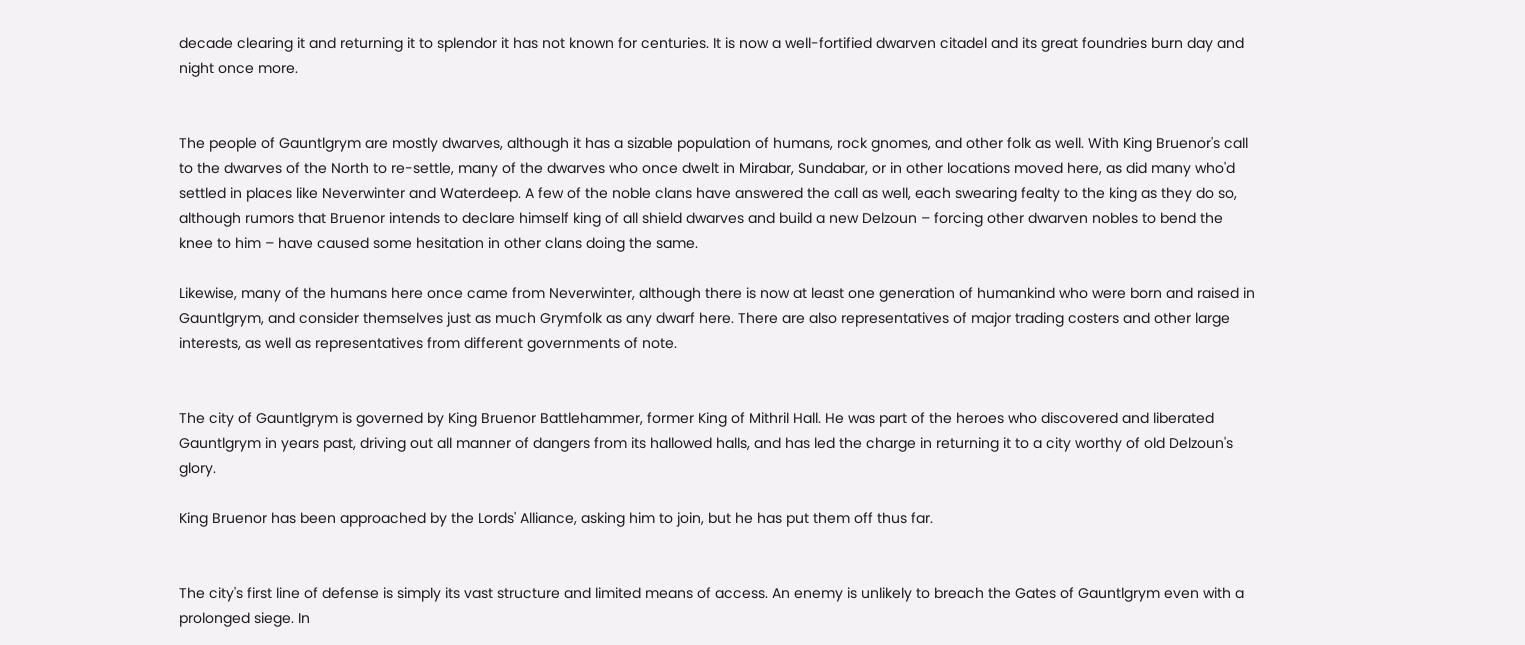decade clearing it and returning it to splendor it has not known for centuries. It is now a well-fortified dwarven citadel and its great foundries burn day and night once more.


The people of Gauntlgrym are mostly dwarves, although it has a sizable population of humans, rock gnomes, and other folk as well. With King Bruenor's call to the dwarves of the North to re-settle, many of the dwarves who once dwelt in Mirabar, Sundabar, or in other locations moved here, as did many who'd settled in places like Neverwinter and Waterdeep. A few of the noble clans have answered the call as well, each swearing fealty to the king as they do so, although rumors that Bruenor intends to declare himself king of all shield dwarves and build a new Delzoun – forcing other dwarven nobles to bend the knee to him – have caused some hesitation in other clans doing the same.

Likewise, many of the humans here once came from Neverwinter, although there is now at least one generation of humankind who were born and raised in Gauntlgrym, and consider themselves just as much Grymfolk as any dwarf here. There are also representatives of major trading costers and other large interests, as well as representatives from different governments of note.


The city of Gauntlgrym is governed by King Bruenor Battlehammer, former King of Mithril Hall. He was part of the heroes who discovered and liberated Gauntlgrym in years past, driving out all manner of dangers from its hallowed halls, and has led the charge in returning it to a city worthy of old Delzoun's glory.

King Bruenor has been approached by the Lords' Alliance, asking him to join, but he has put them off thus far.


The city's first line of defense is simply its vast structure and limited means of access. An enemy is unlikely to breach the Gates of Gauntlgrym even with a prolonged siege. In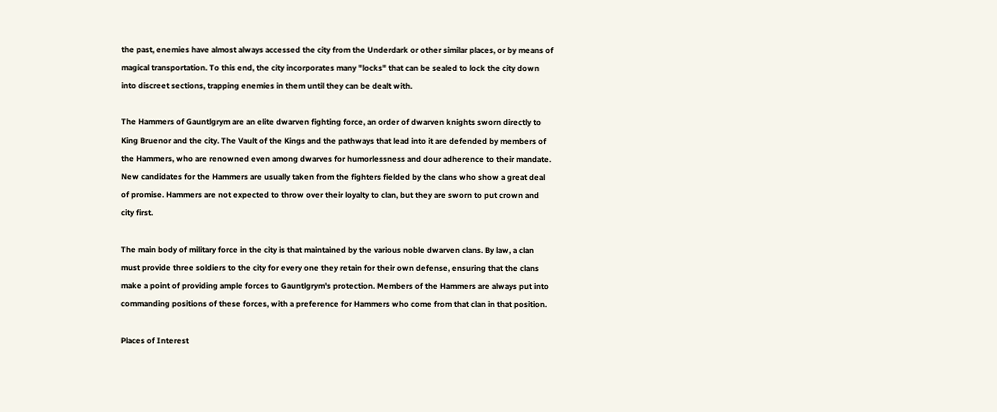the past, enemies have almost always accessed the city from the Underdark or other similar places, or by means of magical transportation. To this end, the city incorporates many "locks" that can be sealed to lock the city down into discreet sections, trapping enemies in them until they can be dealt with.

The Hammers of Gauntlgrym are an elite dwarven fighting force, an order of dwarven knights sworn directly to King Bruenor and the city. The Vault of the Kings and the pathways that lead into it are defended by members of the Hammers, who are renowned even among dwarves for humorlessness and dour adherence to their mandate. New candidates for the Hammers are usually taken from the fighters fielded by the clans who show a great deal of promise. Hammers are not expected to throw over their loyalty to clan, but they are sworn to put crown and city first.

The main body of military force in the city is that maintained by the various noble dwarven clans. By law, a clan must provide three soldiers to the city for every one they retain for their own defense, ensuring that the clans make a point of providing ample forces to Gauntlgrym's protection. Members of the Hammers are always put into commanding positions of these forces, with a preference for Hammers who come from that clan in that position.

Places of Interest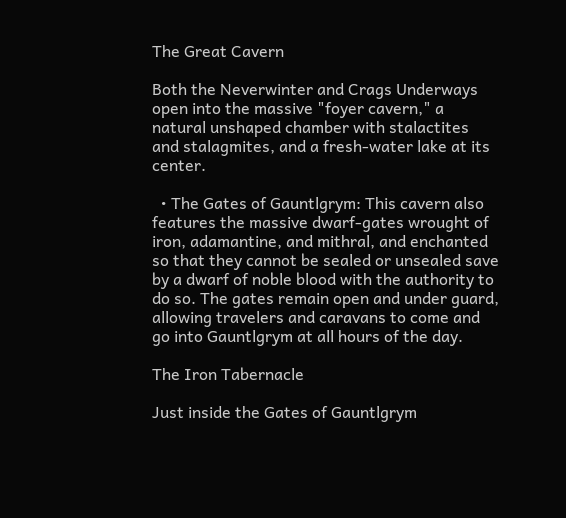The Great Cavern

Both the Neverwinter and Crags Underways open into the massive "foyer cavern," a natural unshaped chamber with stalactites and stalagmites, and a fresh-water lake at its center.

  • The Gates of Gauntlgrym: This cavern also features the massive dwarf-gates wrought of iron, adamantine, and mithral, and enchanted so that they cannot be sealed or unsealed save by a dwarf of noble blood with the authority to do so. The gates remain open and under guard, allowing travelers and caravans to come and go into Gauntlgrym at all hours of the day.

The Iron Tabernacle

Just inside the Gates of Gauntlgrym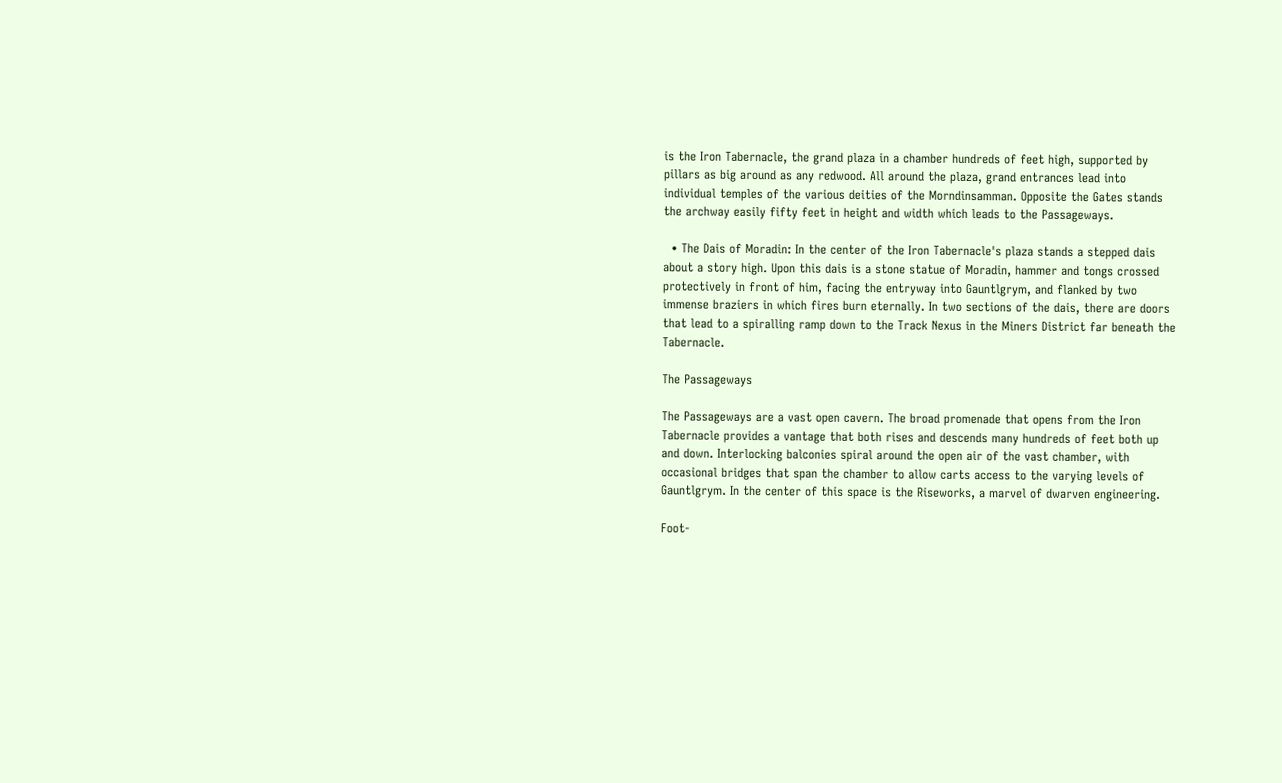is the Iron Tabernacle, the grand plaza in a chamber hundreds of feet high, supported by pillars as big around as any redwood. All around the plaza, grand entrances lead into individual temples of the various deities of the Morndinsamman. Opposite the Gates stands the archway easily fifty feet in height and width which leads to the Passageways.

  • The Dais of Moradin: In the center of the Iron Tabernacle's plaza stands a stepped dais about a story high. Upon this dais is a stone statue of Moradin, hammer and tongs crossed protectively in front of him, facing the entryway into Gauntlgrym, and flanked by two immense braziers in which fires burn eternally. In two sections of the dais, there are doors that lead to a spiralling ramp down to the Track Nexus in the Miners District far beneath the Tabernacle.

The Passageways

The Passageways are a vast open cavern. The broad promenade that opens from the Iron Tabernacle provides a vantage that both rises and descends many hundreds of feet both up and down. Interlocking balconies spiral around the open air of the vast chamber, with occasional bridges that span the chamber to allow carts access to the varying levels of Gauntlgrym. In the center of this space is the Riseworks, a marvel of dwarven engineering.

Foot-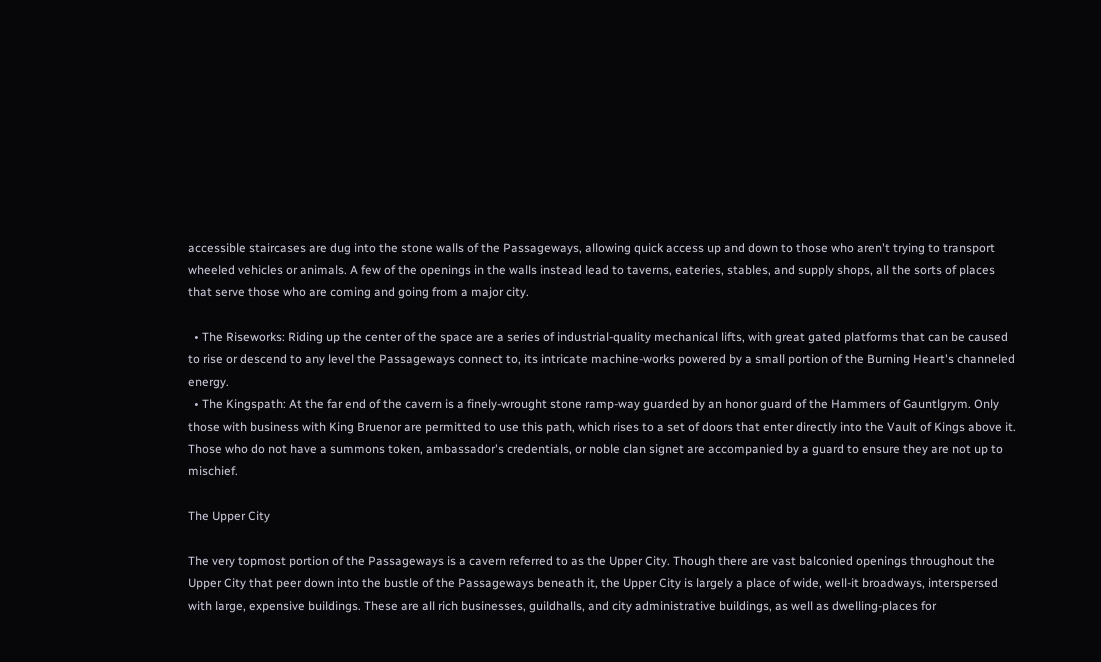accessible staircases are dug into the stone walls of the Passageways, allowing quick access up and down to those who aren't trying to transport wheeled vehicles or animals. A few of the openings in the walls instead lead to taverns, eateries, stables, and supply shops, all the sorts of places that serve those who are coming and going from a major city.

  • The Riseworks: Riding up the center of the space are a series of industrial-quality mechanical lifts, with great gated platforms that can be caused to rise or descend to any level the Passageways connect to, its intricate machine-works powered by a small portion of the Burning Heart's channeled energy.
  • The Kingspath: At the far end of the cavern is a finely-wrought stone ramp-way guarded by an honor guard of the Hammers of Gauntlgrym. Only those with business with King Bruenor are permitted to use this path, which rises to a set of doors that enter directly into the Vault of Kings above it. Those who do not have a summons token, ambassador's credentials, or noble clan signet are accompanied by a guard to ensure they are not up to mischief.

The Upper City

The very topmost portion of the Passageways is a cavern referred to as the Upper City. Though there are vast balconied openings throughout the Upper City that peer down into the bustle of the Passageways beneath it, the Upper City is largely a place of wide, well-it broadways, interspersed with large, expensive buildings. These are all rich businesses, guildhalls, and city administrative buildings, as well as dwelling-places for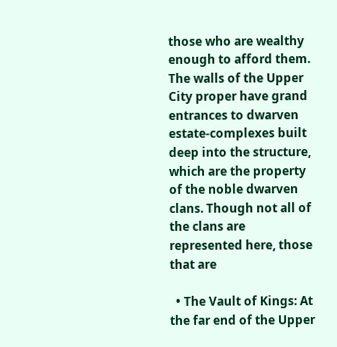those who are wealthy enough to afford them. The walls of the Upper City proper have grand entrances to dwarven estate-complexes built deep into the structure, which are the property of the noble dwarven clans. Though not all of the clans are represented here, those that are

  • The Vault of Kings: At the far end of the Upper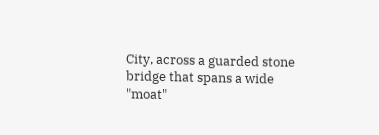City, across a guarded stone bridge that spans a wide "moat"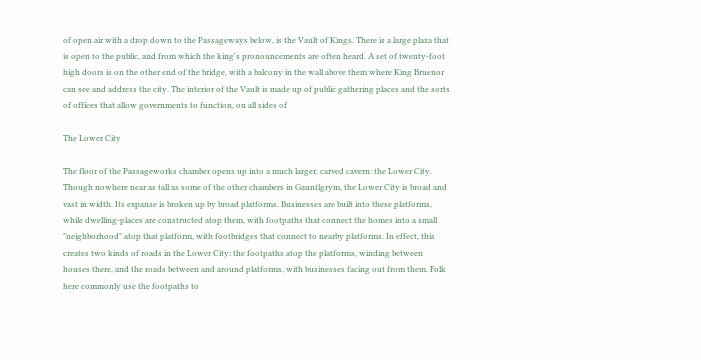of open air with a drop down to the Passageways below, is the Vault of Kings. There is a large plaza that is open to the public, and from which the king's pronouncements are often heard. A set of twenty-foot high doors is on the other end of the bridge, with a balcony in the wall above them where King Bruenor can see and address the city. The interior of the Vault is made up of public gathering places and the sorts of offices that allow governments to function, on all sides of

The Lower City

The floor of the Passageworks chamber opens up into a much larger, carved cavern: the Lower City. Though nowhere near as tall as some of the other chambers in Gauntlgrym, the Lower City is broad and vast in width. Its expanse is broken up by broad platforms. Businesses are built into these platforms, while dwelling-places are constructed atop them, with footpaths that connect the homes into a small "neighborhood" atop that platform, with footbridges that connect to nearby platforms. In effect, this creates two kinds of roads in the Lower City: the footpaths atop the platforms, winding between houses there, and the roads between and around platforms, with businesses facing out from them. Folk here commonly use the footpaths to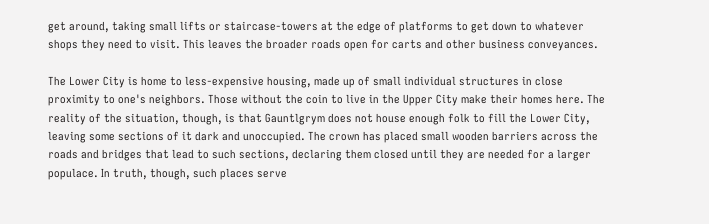get around, taking small lifts or staircase-towers at the edge of platforms to get down to whatever shops they need to visit. This leaves the broader roads open for carts and other business conveyances.

The Lower City is home to less-expensive housing, made up of small individual structures in close proximity to one's neighbors. Those without the coin to live in the Upper City make their homes here. The reality of the situation, though, is that Gauntlgrym does not house enough folk to fill the Lower City, leaving some sections of it dark and unoccupied. The crown has placed small wooden barriers across the roads and bridges that lead to such sections, declaring them closed until they are needed for a larger populace. In truth, though, such places serve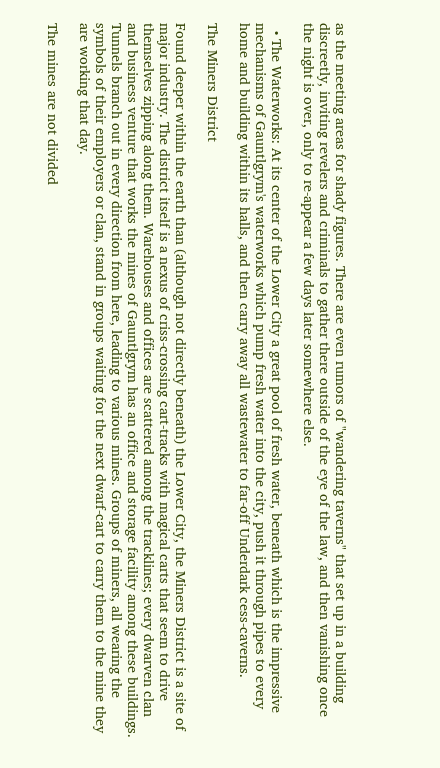as the meeting areas for shady figures. There are even rumors of "wandering taverns" that set up in a building discreetly, inviting revelers and criminals to gather there outside of the eye of the law, and then vanishing once the night is over, only to re-appear a few days later somewhere else.

  • The Waterworks: At its center of the Lower City a great pool of fresh water, beneath which is the impressive mechanisms of Gauntlgrym's waterworks which pump fresh water into the city, push it through pipes to every home and building within its halls, and then carry away all wastewater to far-off Underdark cess-caverns.

The Miners District

Found deeper within the earth than (although not directly beneath) the Lower City, the Miners District is a site of major industry. The district itself is a nexus of criss-crossing cart-tracks with magical carts that seem to drive themselves zipping along them. Warehouses and offices are scattered among the tracklines; every dwarven clan and business venture that works the mines of Gauntlgrym has an office and storage facility among these buildings. Tunnels branch out in every direction from here, leading to various mines. Groups of miners, all wearing the symbols of their employers or clan, stand in groups waiting for the next dwarf-cart to carry them to the mine they are working that day.

The mines are not divided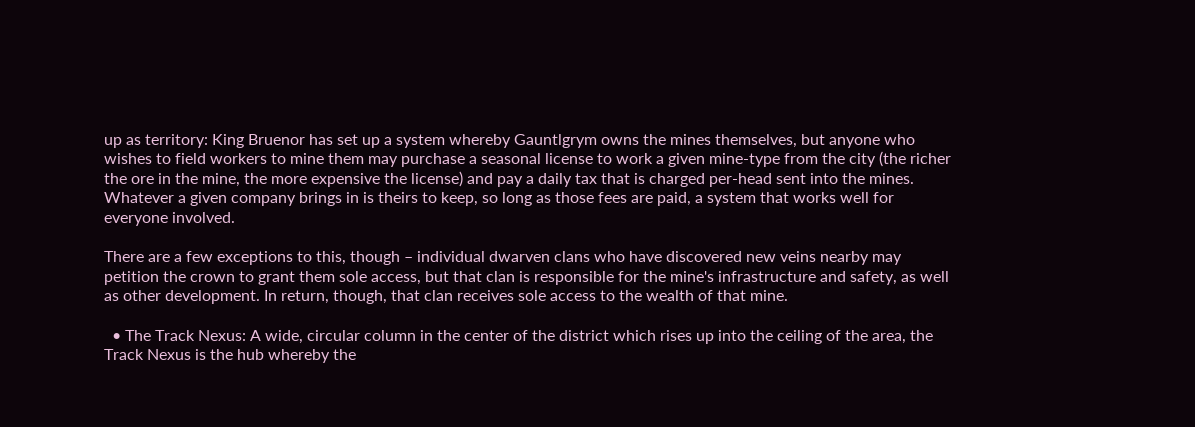up as territory: King Bruenor has set up a system whereby Gauntlgrym owns the mines themselves, but anyone who wishes to field workers to mine them may purchase a seasonal license to work a given mine-type from the city (the richer the ore in the mine, the more expensive the license) and pay a daily tax that is charged per-head sent into the mines. Whatever a given company brings in is theirs to keep, so long as those fees are paid, a system that works well for everyone involved.

There are a few exceptions to this, though – individual dwarven clans who have discovered new veins nearby may petition the crown to grant them sole access, but that clan is responsible for the mine's infrastructure and safety, as well as other development. In return, though, that clan receives sole access to the wealth of that mine.

  • The Track Nexus: A wide, circular column in the center of the district which rises up into the ceiling of the area, the Track Nexus is the hub whereby the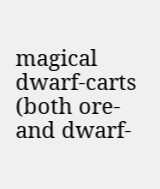magical dwarf-carts (both ore- and dwarf-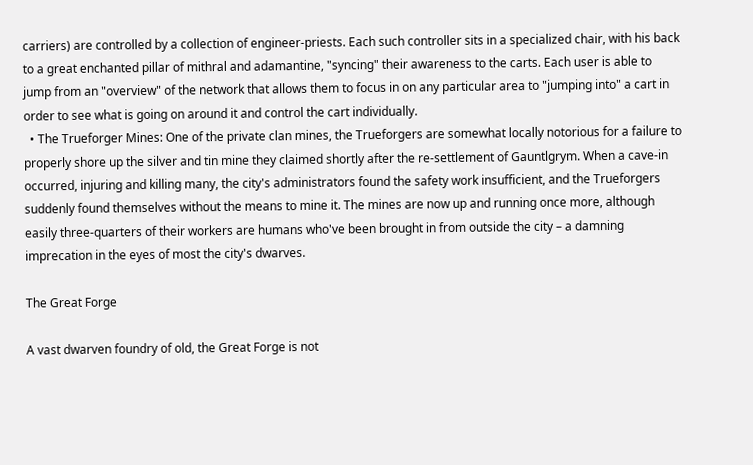carriers) are controlled by a collection of engineer-priests. Each such controller sits in a specialized chair, with his back to a great enchanted pillar of mithral and adamantine, "syncing" their awareness to the carts. Each user is able to jump from an "overview" of the network that allows them to focus in on any particular area to "jumping into" a cart in order to see what is going on around it and control the cart individually.
  • The Trueforger Mines: One of the private clan mines, the Trueforgers are somewhat locally notorious for a failure to properly shore up the silver and tin mine they claimed shortly after the re-settlement of Gauntlgrym. When a cave-in occurred, injuring and killing many, the city's administrators found the safety work insufficient, and the Trueforgers suddenly found themselves without the means to mine it. The mines are now up and running once more, although easily three-quarters of their workers are humans who've been brought in from outside the city – a damning imprecation in the eyes of most the city's dwarves.

The Great Forge

A vast dwarven foundry of old, the Great Forge is not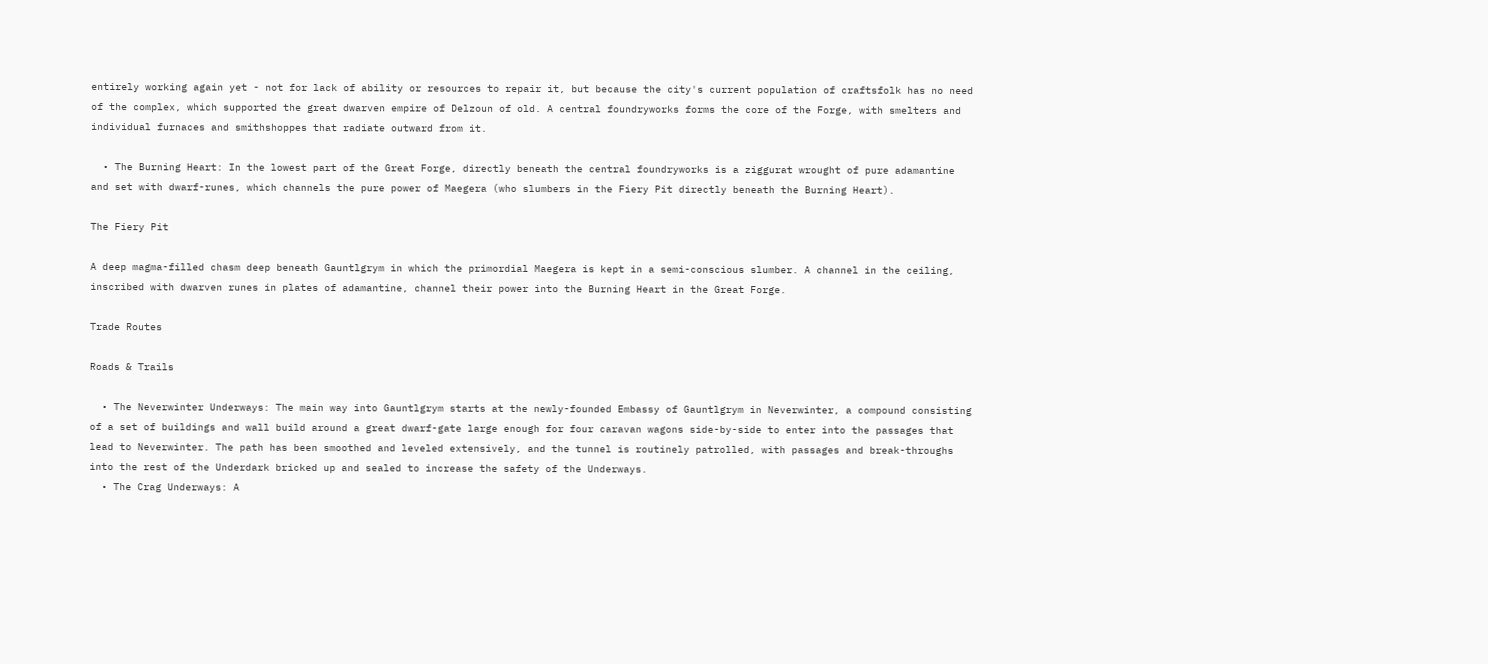entirely working again yet - not for lack of ability or resources to repair it, but because the city's current population of craftsfolk has no need of the complex, which supported the great dwarven empire of Delzoun of old. A central foundryworks forms the core of the Forge, with smelters and individual furnaces and smithshoppes that radiate outward from it.

  • The Burning Heart: In the lowest part of the Great Forge, directly beneath the central foundryworks is a ziggurat wrought of pure adamantine and set with dwarf-runes, which channels the pure power of Maegera (who slumbers in the Fiery Pit directly beneath the Burning Heart).

The Fiery Pit

A deep magma-filled chasm deep beneath Gauntlgrym in which the primordial Maegera is kept in a semi-conscious slumber. A channel in the ceiling, inscribed with dwarven runes in plates of adamantine, channel their power into the Burning Heart in the Great Forge.

Trade Routes

Roads & Trails

  • The Neverwinter Underways: The main way into Gauntlgrym starts at the newly-founded Embassy of Gauntlgrym in Neverwinter, a compound consisting of a set of buildings and wall build around a great dwarf-gate large enough for four caravan wagons side-by-side to enter into the passages that lead to Neverwinter. The path has been smoothed and leveled extensively, and the tunnel is routinely patrolled, with passages and break-throughs into the rest of the Underdark bricked up and sealed to increase the safety of the Underways.
  • The Crag Underways: A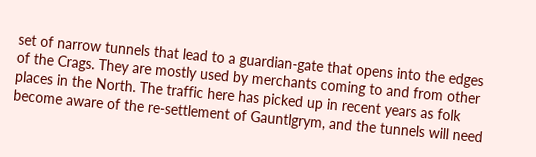set of narrow tunnels that lead to a guardian-gate that opens into the edges of the Crags. They are mostly used by merchants coming to and from other places in the North. The traffic here has picked up in recent years as folk become aware of the re-settlement of Gauntlgrym, and the tunnels will need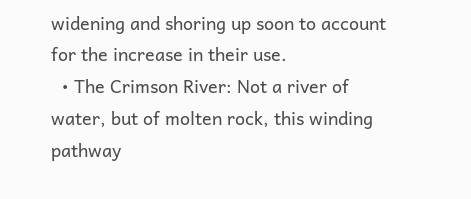widening and shoring up soon to account for the increase in their use.
  • The Crimson River: Not a river of water, but of molten rock, this winding pathway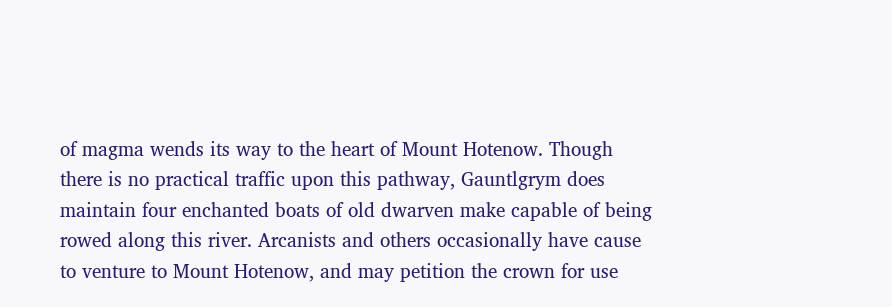of magma wends its way to the heart of Mount Hotenow. Though there is no practical traffic upon this pathway, Gauntlgrym does maintain four enchanted boats of old dwarven make capable of being rowed along this river. Arcanists and others occasionally have cause to venture to Mount Hotenow, and may petition the crown for use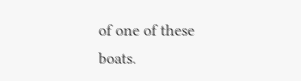of one of these boats.